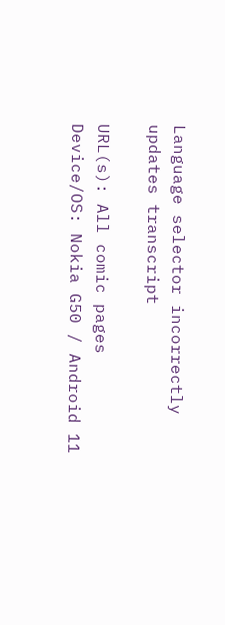Language selector incorrectly updates transcript

URL(s): All comic pages
Device/OS: Nokia G50 / Android 11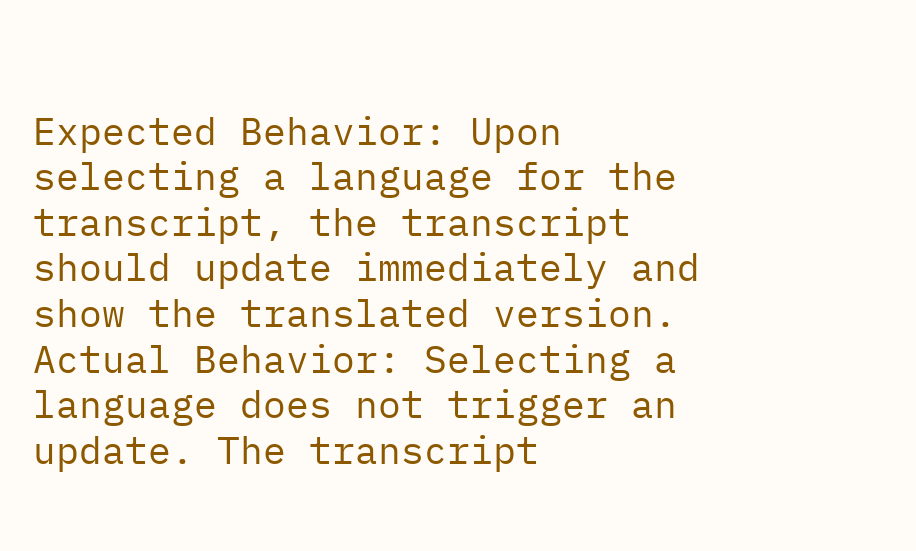Expected Behavior: Upon selecting a language for the transcript, the transcript should update immediately and show the translated version.
Actual Behavior: Selecting a language does not trigger an update. The transcript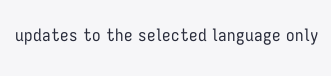updates to the selected language only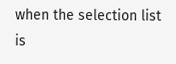when the selection list is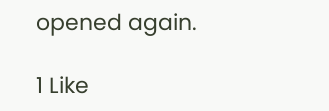opened again.

1 Like